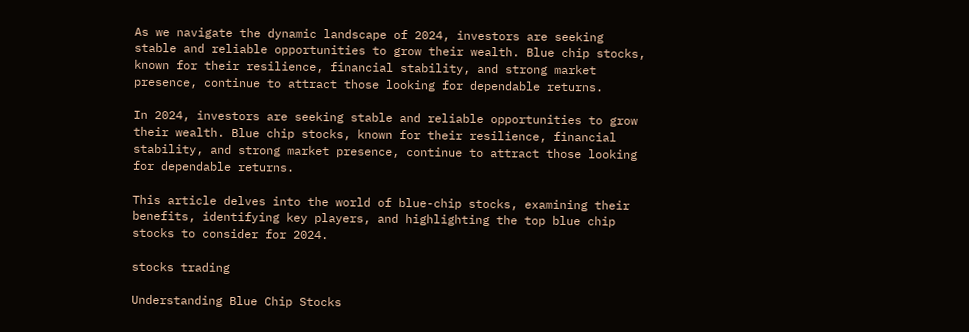As we navigate the dynamic landscape of 2024, investors are seeking stable and reliable opportunities to grow their wealth. Blue chip stocks, known for their resilience, financial stability, and strong market presence, continue to attract those looking for dependable returns.

In 2024, investors are seeking stable and reliable opportunities to grow their wealth. Blue chip stocks, known for their resilience, financial stability, and strong market presence, continue to attract those looking for dependable returns.

This article delves into the world of blue-chip stocks, examining their benefits, identifying key players, and highlighting the top blue chip stocks to consider for 2024.

stocks trading

Understanding Blue Chip Stocks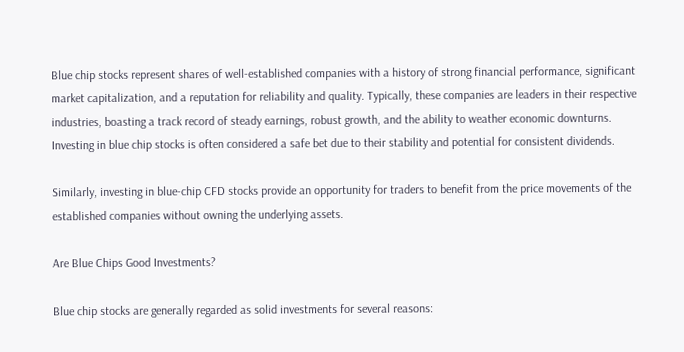Blue chip stocks represent shares of well-established companies with a history of strong financial performance, significant market capitalization, and a reputation for reliability and quality. Typically, these companies are leaders in their respective industries, boasting a track record of steady earnings, robust growth, and the ability to weather economic downturns. Investing in blue chip stocks is often considered a safe bet due to their stability and potential for consistent dividends.

Similarly, investing in blue-chip CFD stocks provide an opportunity for traders to benefit from the price movements of the established companies without owning the underlying assets.

Are Blue Chips Good Investments?

Blue chip stocks are generally regarded as solid investments for several reasons: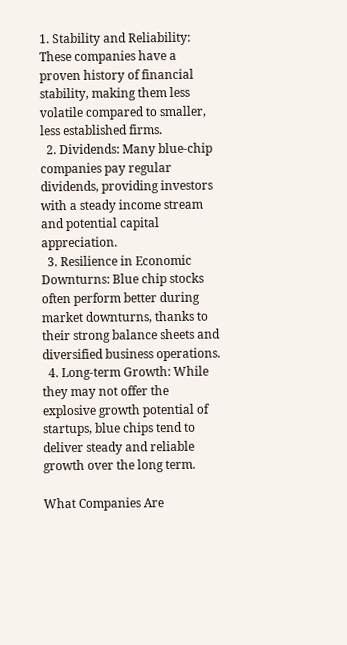1. Stability and Reliability: These companies have a proven history of financial stability, making them less volatile compared to smaller, less established firms.
  2. Dividends: Many blue-chip companies pay regular dividends, providing investors with a steady income stream and potential capital appreciation.
  3. Resilience in Economic Downturns: Blue chip stocks often perform better during market downturns, thanks to their strong balance sheets and diversified business operations.
  4. Long-term Growth: While they may not offer the explosive growth potential of startups, blue chips tend to deliver steady and reliable growth over the long term.

What Companies Are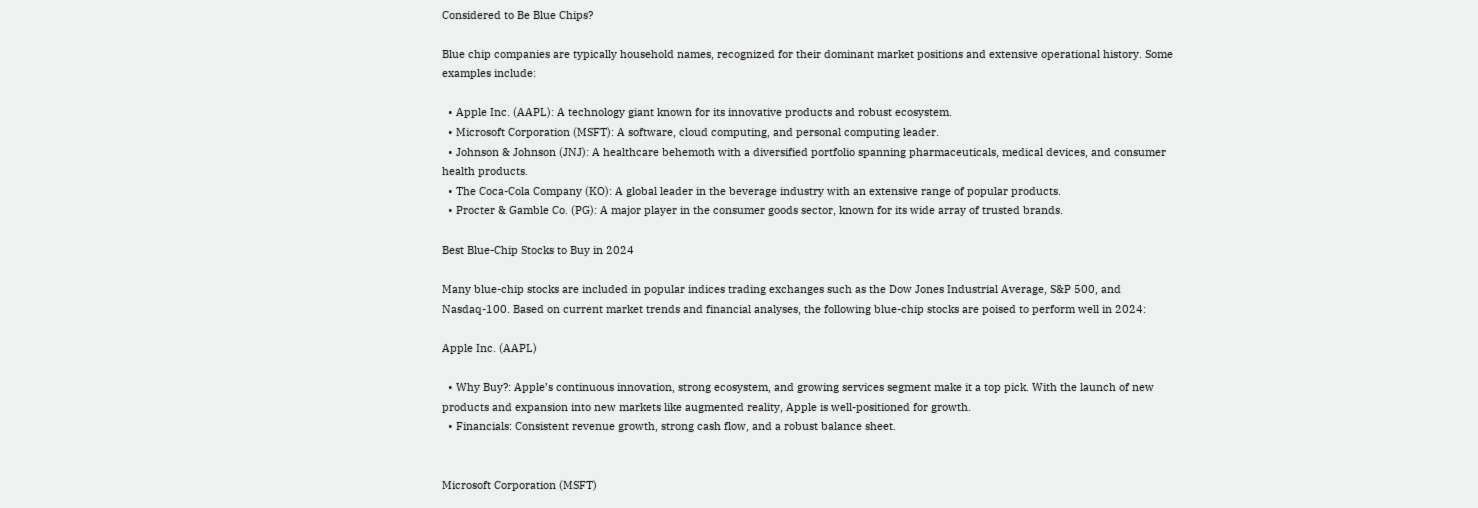Considered to Be Blue Chips?

Blue chip companies are typically household names, recognized for their dominant market positions and extensive operational history. Some examples include:

  • Apple Inc. (AAPL): A technology giant known for its innovative products and robust ecosystem.
  • Microsoft Corporation (MSFT): A software, cloud computing, and personal computing leader.
  • Johnson & Johnson (JNJ): A healthcare behemoth with a diversified portfolio spanning pharmaceuticals, medical devices, and consumer health products.
  • The Coca-Cola Company (KO): A global leader in the beverage industry with an extensive range of popular products.
  • Procter & Gamble Co. (PG): A major player in the consumer goods sector, known for its wide array of trusted brands.

Best Blue-Chip Stocks to Buy in 2024

Many blue-chip stocks are included in popular indices trading exchanges such as the Dow Jones Industrial Average, S&P 500, and Nasdaq-100. Based on current market trends and financial analyses, the following blue-chip stocks are poised to perform well in 2024:

Apple Inc. (AAPL)

  • Why Buy?: Apple’s continuous innovation, strong ecosystem, and growing services segment make it a top pick. With the launch of new products and expansion into new markets like augmented reality, Apple is well-positioned for growth.
  • Financials: Consistent revenue growth, strong cash flow, and a robust balance sheet.


Microsoft Corporation (MSFT)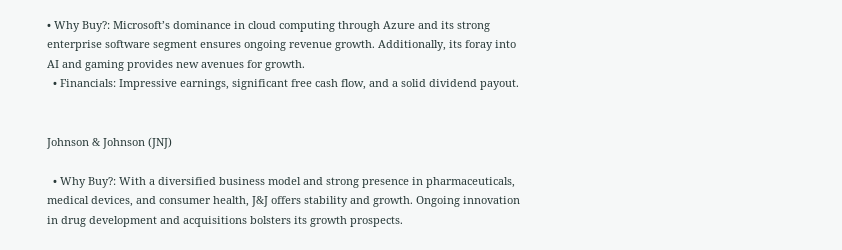• Why Buy?: Microsoft’s dominance in cloud computing through Azure and its strong enterprise software segment ensures ongoing revenue growth. Additionally, its foray into AI and gaming provides new avenues for growth.
  • Financials: Impressive earnings, significant free cash flow, and a solid dividend payout.


Johnson & Johnson (JNJ)

  • Why Buy?: With a diversified business model and strong presence in pharmaceuticals, medical devices, and consumer health, J&J offers stability and growth. Ongoing innovation in drug development and acquisitions bolsters its growth prospects.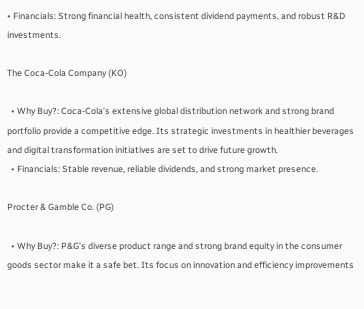• Financials: Strong financial health, consistent dividend payments, and robust R&D investments.

The Coca-Cola Company (KO)

  • Why Buy?: Coca-Cola’s extensive global distribution network and strong brand portfolio provide a competitive edge. Its strategic investments in healthier beverages and digital transformation initiatives are set to drive future growth.
  • Financials: Stable revenue, reliable dividends, and strong market presence.

Procter & Gamble Co. (PG)

  • Why Buy?: P&G’s diverse product range and strong brand equity in the consumer goods sector make it a safe bet. Its focus on innovation and efficiency improvements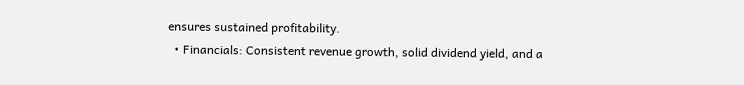ensures sustained profitability.
  • Financials: Consistent revenue growth, solid dividend yield, and a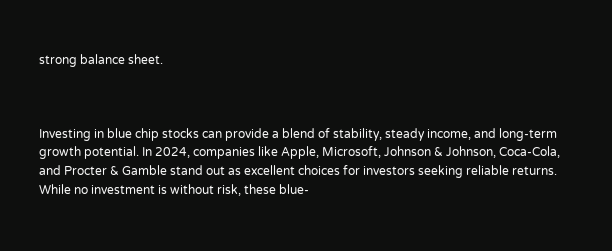strong balance sheet.



Investing in blue chip stocks can provide a blend of stability, steady income, and long-term growth potential. In 2024, companies like Apple, Microsoft, Johnson & Johnson, Coca-Cola, and Procter & Gamble stand out as excellent choices for investors seeking reliable returns. While no investment is without risk, these blue-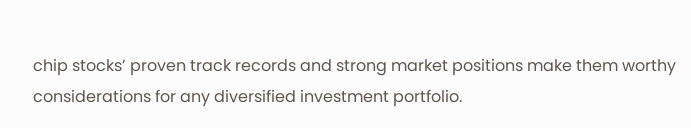chip stocks’ proven track records and strong market positions make them worthy considerations for any diversified investment portfolio.